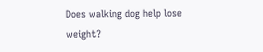Does walking dog help lose weight?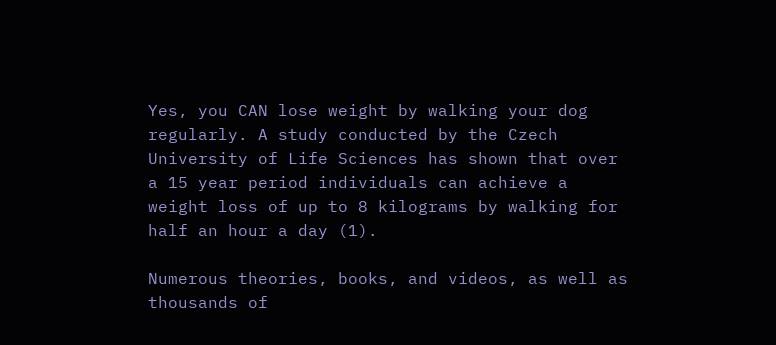Yes, you CAN lose weight by walking your dog regularly. A study conducted by the Czech University of Life Sciences has shown that over a 15 year period individuals can achieve a weight loss of up to 8 kilograms by walking for half an hour a day (1).

Numerous theories, books, and videos, as well as thousands of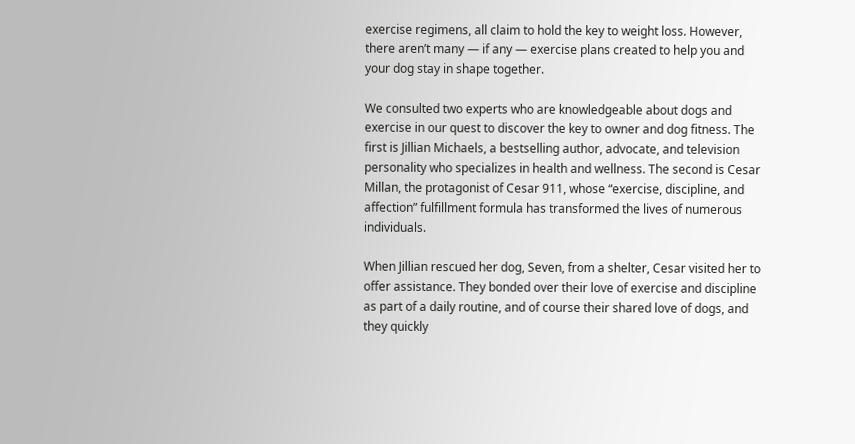exercise regimens, all claim to hold the key to weight loss. However, there aren’t many — if any — exercise plans created to help you and your dog stay in shape together.

We consulted two experts who are knowledgeable about dogs and exercise in our quest to discover the key to owner and dog fitness. The first is Jillian Michaels, a bestselling author, advocate, and television personality who specializes in health and wellness. The second is Cesar Millan, the protagonist of Cesar 911, whose “exercise, discipline, and affection” fulfillment formula has transformed the lives of numerous individuals.

When Jillian rescued her dog, Seven, from a shelter, Cesar visited her to offer assistance. They bonded over their love of exercise and discipline as part of a daily routine, and of course their shared love of dogs, and they quickly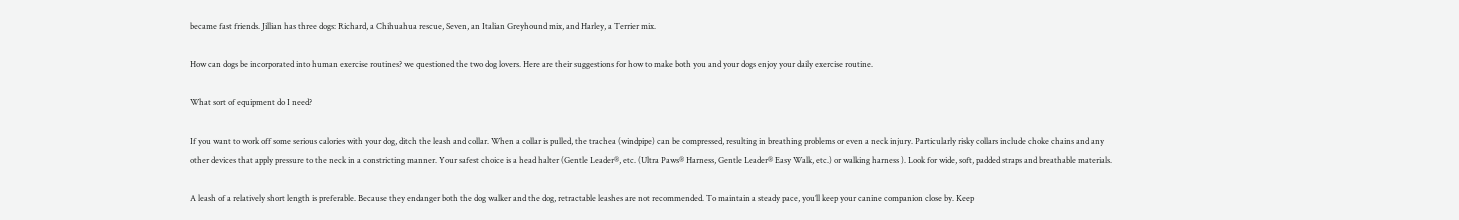became fast friends. Jillian has three dogs: Richard, a Chihuahua rescue, Seven, an Italian Greyhound mix, and Harley, a Terrier mix.

How can dogs be incorporated into human exercise routines? we questioned the two dog lovers. Here are their suggestions for how to make both you and your dogs enjoy your daily exercise routine.

What sort of equipment do I need?

If you want to work off some serious calories with your dog, ditch the leash and collar. When a collar is pulled, the trachea (windpipe) can be compressed, resulting in breathing problems or even a neck injury. Particularly risky collars include choke chains and any other devices that apply pressure to the neck in a constricting manner. Your safest choice is a head halter (Gentle Leader®, etc. (Ultra Paws® Harness, Gentle Leader® Easy Walk, etc.) or walking harness ). Look for wide, soft, padded straps and breathable materials.

A leash of a relatively short length is preferable. Because they endanger both the dog walker and the dog, retractable leashes are not recommended. To maintain a steady pace, you’ll keep your canine companion close by. Keep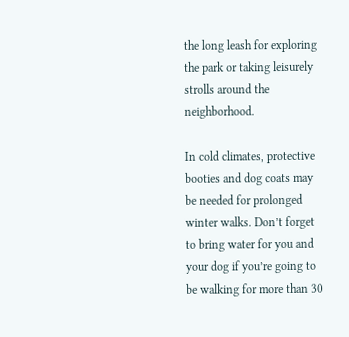the long leash for exploring the park or taking leisurely strolls around the neighborhood.

In cold climates, protective booties and dog coats may be needed for prolonged winter walks. Don’t forget to bring water for you and your dog if you’re going to be walking for more than 30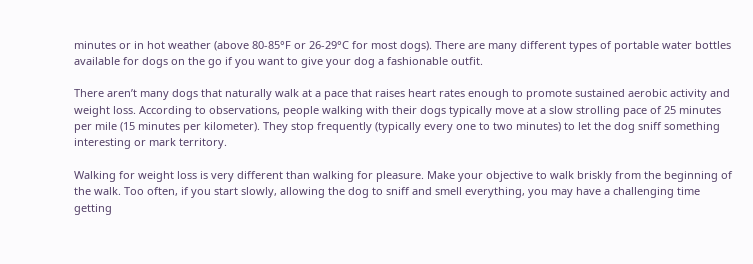minutes or in hot weather (above 80-85°F or 26-29°C for most dogs). There are many different types of portable water bottles available for dogs on the go if you want to give your dog a fashionable outfit.

There aren’t many dogs that naturally walk at a pace that raises heart rates enough to promote sustained aerobic activity and weight loss. According to observations, people walking with their dogs typically move at a slow strolling pace of 25 minutes per mile (15 minutes per kilometer). They stop frequently (typically every one to two minutes) to let the dog sniff something interesting or mark territory.

Walking for weight loss is very different than walking for pleasure. Make your objective to walk briskly from the beginning of the walk. Too often, if you start slowly, allowing the dog to sniff and smell everything, you may have a challenging time getting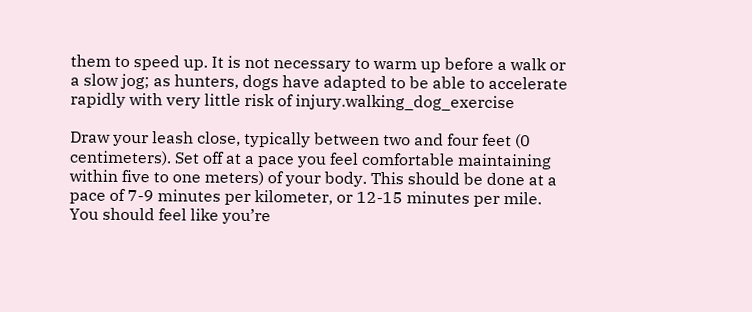them to speed up. It is not necessary to warm up before a walk or a slow jog; as hunters, dogs have adapted to be able to accelerate rapidly with very little risk of injury.walking_dog_exercise

Draw your leash close, typically between two and four feet (0 centimeters). Set off at a pace you feel comfortable maintaining within five to one meters) of your body. This should be done at a pace of 7-9 minutes per kilometer, or 12-15 minutes per mile. You should feel like you’re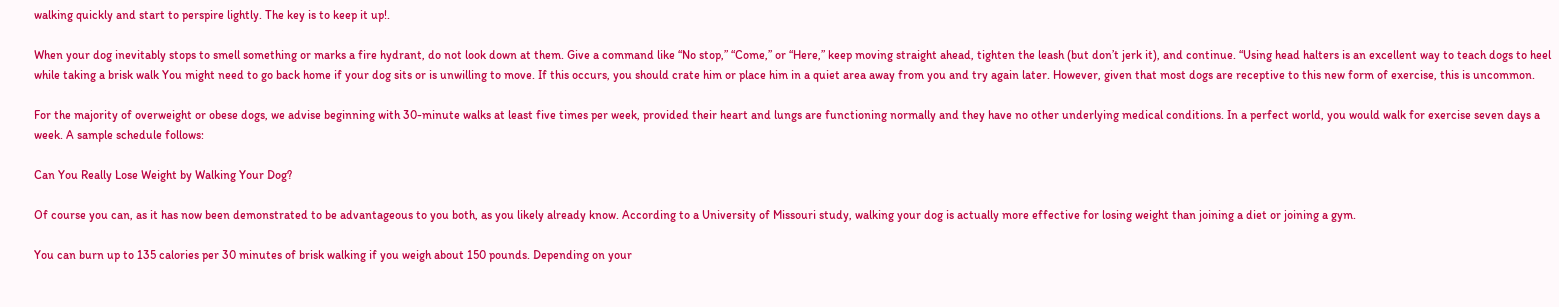walking quickly and start to perspire lightly. The key is to keep it up!.

When your dog inevitably stops to smell something or marks a fire hydrant, do not look down at them. Give a command like “No stop,” “Come,” or “Here,” keep moving straight ahead, tighten the leash (but don’t jerk it), and continue. “Using head halters is an excellent way to teach dogs to heel while taking a brisk walk You might need to go back home if your dog sits or is unwilling to move. If this occurs, you should crate him or place him in a quiet area away from you and try again later. However, given that most dogs are receptive to this new form of exercise, this is uncommon.

For the majority of overweight or obese dogs, we advise beginning with 30-minute walks at least five times per week, provided their heart and lungs are functioning normally and they have no other underlying medical conditions. In a perfect world, you would walk for exercise seven days a week. A sample schedule follows:

Can You Really Lose Weight by Walking Your Dog?

Of course you can, as it has now been demonstrated to be advantageous to you both, as you likely already know. According to a University of Missouri study, walking your dog is actually more effective for losing weight than joining a diet or joining a gym.

You can burn up to 135 calories per 30 minutes of brisk walking if you weigh about 150 pounds. Depending on your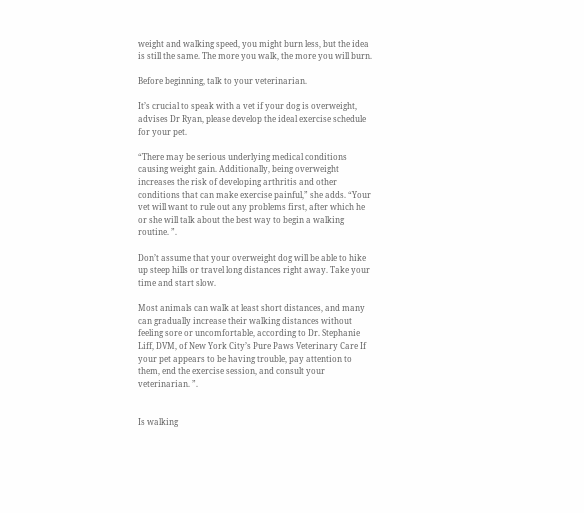weight and walking speed, you might burn less, but the idea is still the same. The more you walk, the more you will burn.

Before beginning, talk to your veterinarian.

It’s crucial to speak with a vet if your dog is overweight, advises Dr Ryan, please develop the ideal exercise schedule for your pet.

“There may be serious underlying medical conditions causing weight gain. Additionally, being overweight increases the risk of developing arthritis and other conditions that can make exercise painful,” she adds. “Your vet will want to rule out any problems first, after which he or she will talk about the best way to begin a walking routine. ”.

Don’t assume that your overweight dog will be able to hike up steep hills or travel long distances right away. Take your time and start slow.

Most animals can walk at least short distances, and many can gradually increase their walking distances without feeling sore or uncomfortable, according to Dr. Stephanie Liff, DVM, of New York City’s Pure Paws Veterinary Care If your pet appears to be having trouble, pay attention to them, end the exercise session, and consult your veterinarian. ”.


Is walking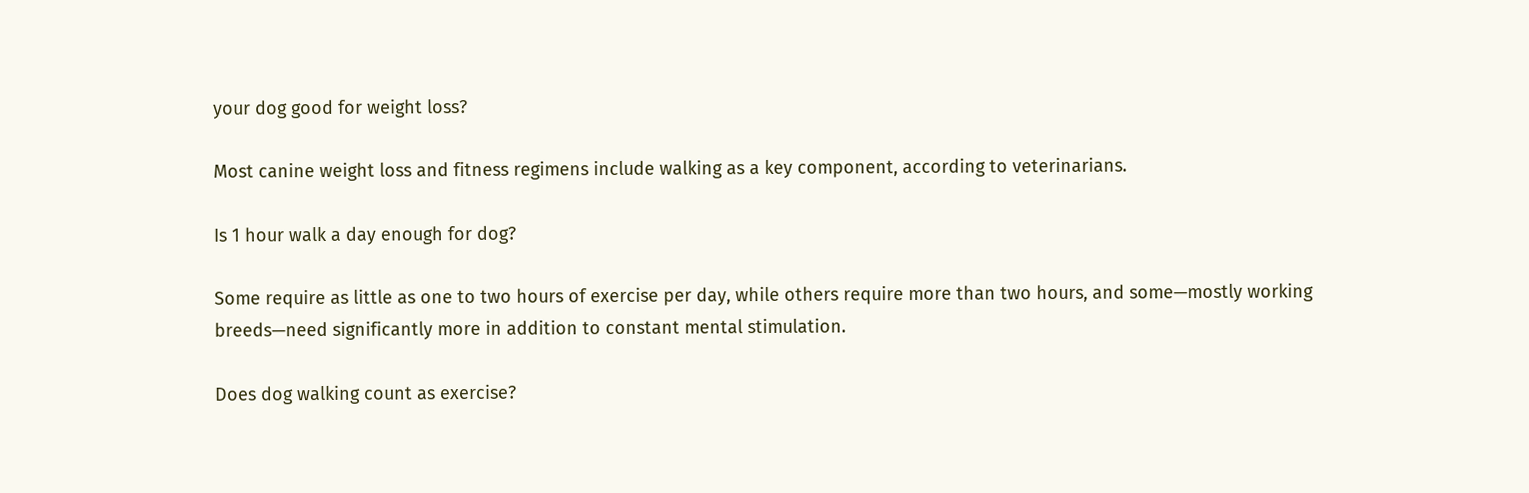your dog good for weight loss?

Most canine weight loss and fitness regimens include walking as a key component, according to veterinarians.

Is 1 hour walk a day enough for dog?

Some require as little as one to two hours of exercise per day, while others require more than two hours, and some—mostly working breeds—need significantly more in addition to constant mental stimulation.

Does dog walking count as exercise?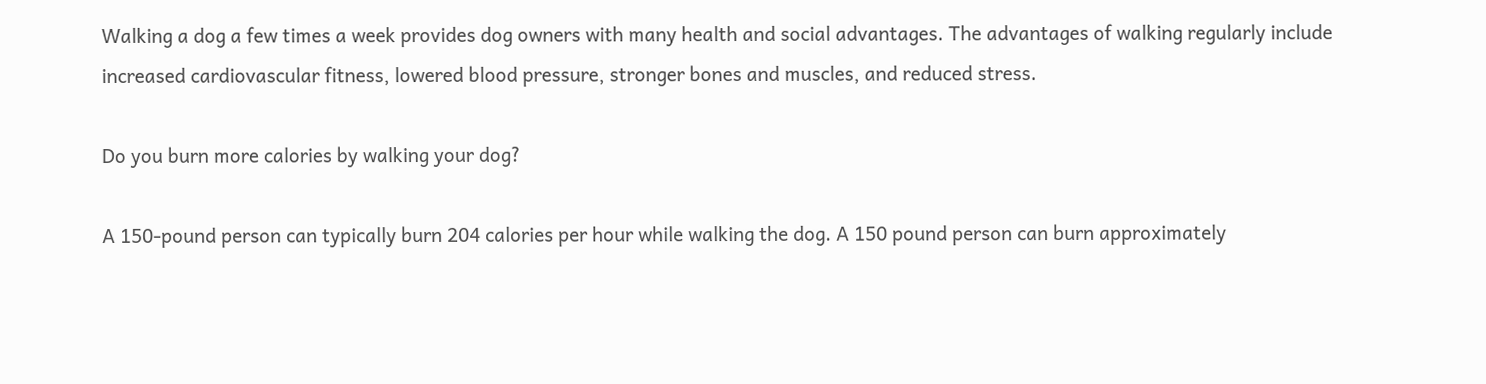Walking a dog a few times a week provides dog owners with many health and social advantages. The advantages of walking regularly include increased cardiovascular fitness, lowered blood pressure, stronger bones and muscles, and reduced stress.

Do you burn more calories by walking your dog?

A 150-pound person can typically burn 204 calories per hour while walking the dog. A 150 pound person can burn approximately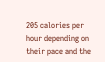205 calories per hour depending on their pace and the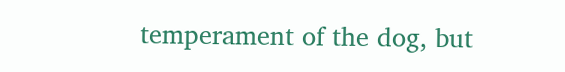temperament of the dog, but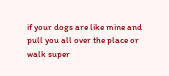if your dogs are like mine and pull you all over the place or walk super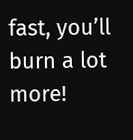fast, you’ll burn a lot more!